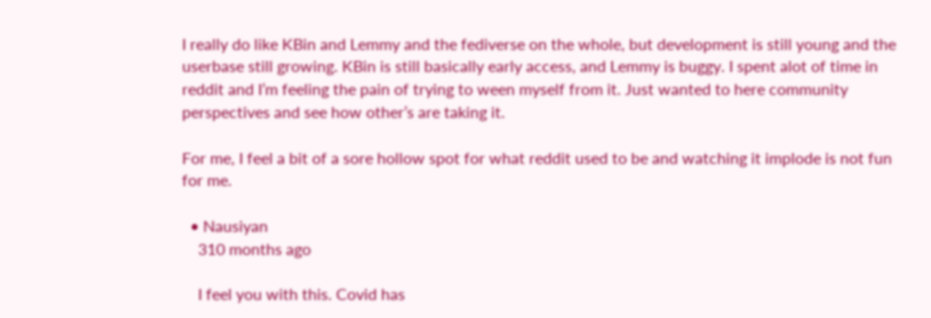I really do like KBin and Lemmy and the fediverse on the whole, but development is still young and the userbase still growing. KBin is still basically early access, and Lemmy is buggy. I spent alot of time in reddit and I’m feeling the pain of trying to ween myself from it. Just wanted to here community perspectives and see how other’s are taking it.

For me, I feel a bit of a sore hollow spot for what reddit used to be and watching it implode is not fun for me.

  • Nausiyan
    310 months ago

    I feel you with this. Covid has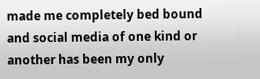made me completely bed bound and social media of one kind or another has been my only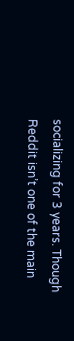socializing for 3 years. Though Reddit isn’t one of the main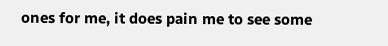ones for me, it does pain me to see some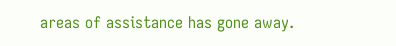areas of assistance has gone away.